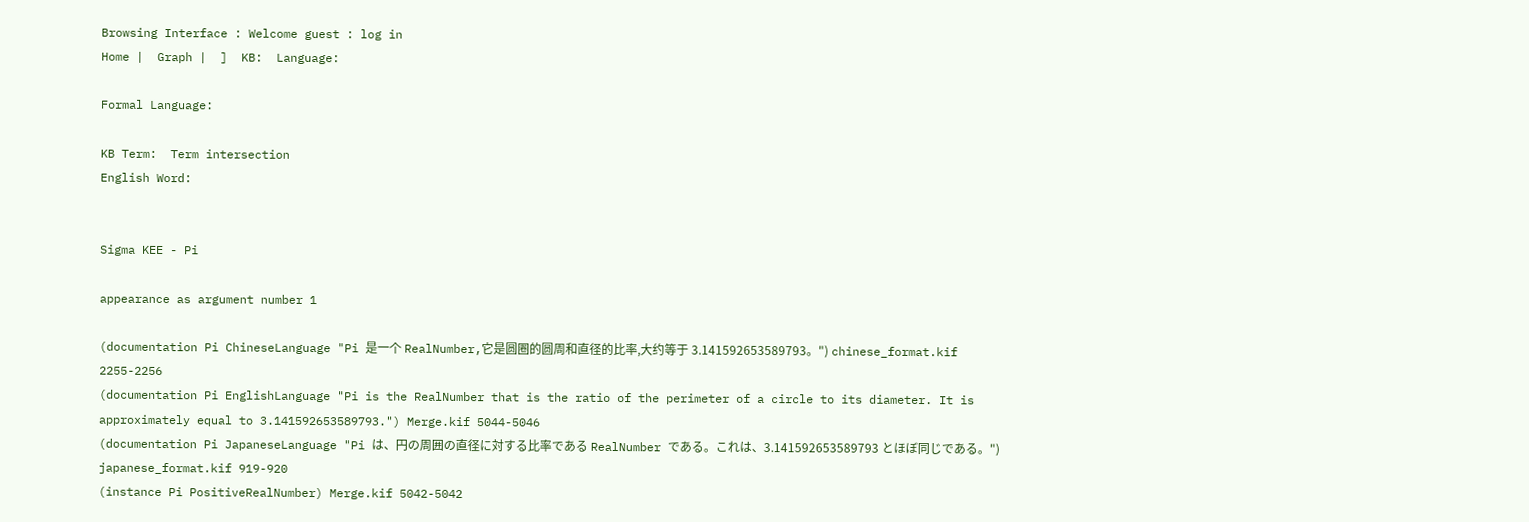Browsing Interface : Welcome guest : log in
Home |  Graph |  ]  KB:  Language:

Formal Language:

KB Term:  Term intersection
English Word:


Sigma KEE - Pi

appearance as argument number 1

(documentation Pi ChineseLanguage "Pi 是一个 RealNumber,它是圆圈的圆周和直径的比率,大约等于 3.141592653589793。") chinese_format.kif 2255-2256
(documentation Pi EnglishLanguage "Pi is the RealNumber that is the ratio of the perimeter of a circle to its diameter. It is approximately equal to 3.141592653589793.") Merge.kif 5044-5046
(documentation Pi JapaneseLanguage "Pi は、円の周囲の直径に対する比率である RealNumber である。これは、3.141592653589793 とほぼ同じである。") japanese_format.kif 919-920
(instance Pi PositiveRealNumber) Merge.kif 5042-5042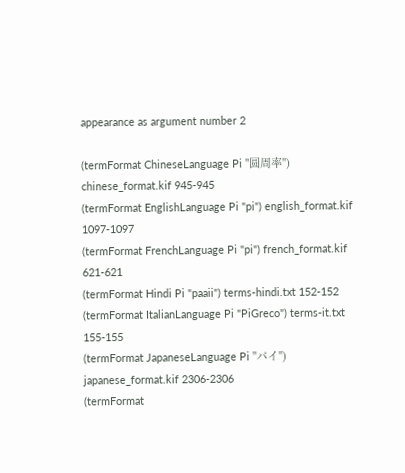appearance as argument number 2

(termFormat ChineseLanguage Pi "圆周率") chinese_format.kif 945-945
(termFormat EnglishLanguage Pi "pi") english_format.kif 1097-1097
(termFormat FrenchLanguage Pi "pi") french_format.kif 621-621
(termFormat Hindi Pi "paaii") terms-hindi.txt 152-152
(termFormat ItalianLanguage Pi "PiGreco") terms-it.txt 155-155
(termFormat JapaneseLanguage Pi "パイ") japanese_format.kif 2306-2306
(termFormat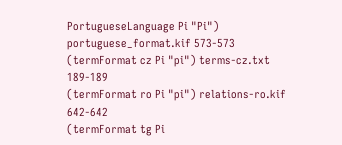PortugueseLanguage Pi "Pi") portuguese_format.kif 573-573
(termFormat cz Pi "pi") terms-cz.txt 189-189
(termFormat ro Pi "pi") relations-ro.kif 642-642
(termFormat tg Pi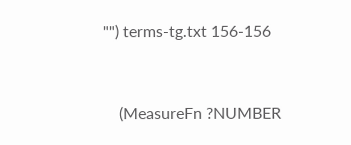"") terms-tg.txt 156-156


    (MeasureFn ?NUMBER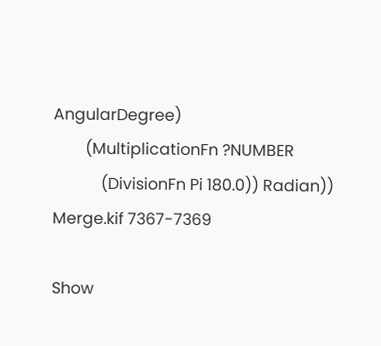AngularDegree)
        (MultiplicationFn ?NUMBER
            (DivisionFn Pi 180.0)) Radian))
Merge.kif 7367-7369

Show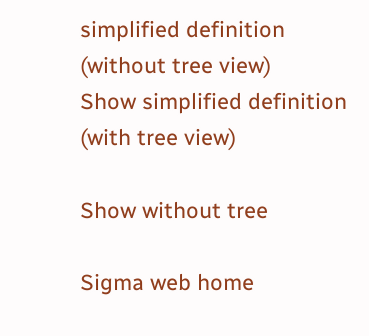simplified definition (without tree view)
Show simplified definition (with tree view)

Show without tree

Sigma web home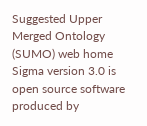Suggested Upper Merged Ontology (SUMO) web home
Sigma version 3.0 is open source software produced by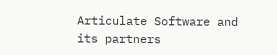Articulate Software and its partners